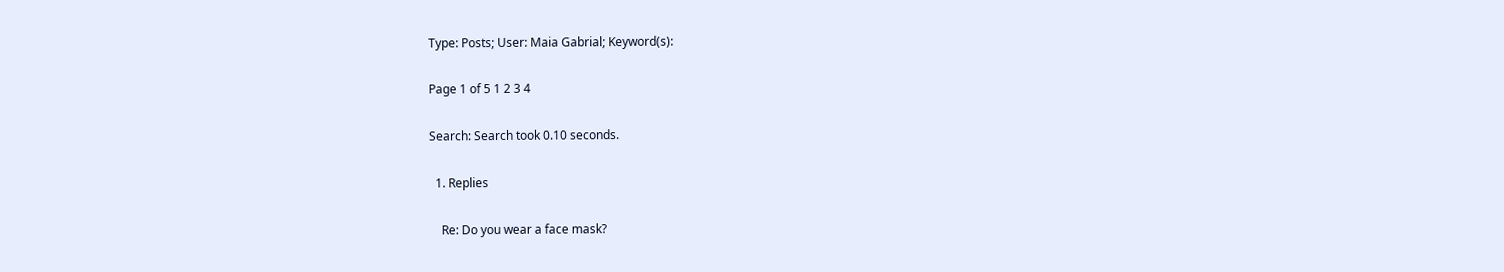Type: Posts; User: Maia Gabrial; Keyword(s):

Page 1 of 5 1 2 3 4

Search: Search took 0.10 seconds.

  1. Replies

    Re: Do you wear a face mask?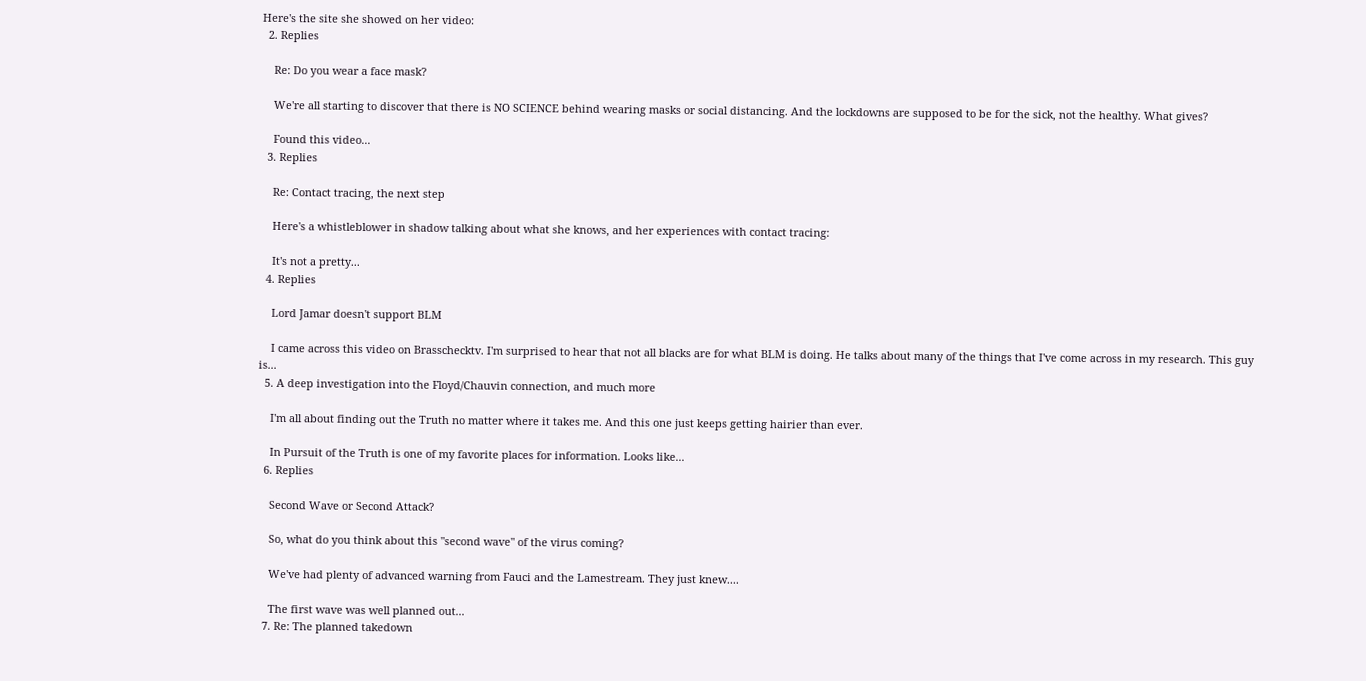Here's the site she showed on her video:
  2. Replies

    Re: Do you wear a face mask?

    We're all starting to discover that there is NO SCIENCE behind wearing masks or social distancing. And the lockdowns are supposed to be for the sick, not the healthy. What gives?

    Found this video...
  3. Replies

    Re: Contact tracing, the next step

    Here's a whistleblower in shadow talking about what she knows, and her experiences with contact tracing:

    It's not a pretty...
  4. Replies

    Lord Jamar doesn't support BLM

    I came across this video on Brasschecktv. I'm surprised to hear that not all blacks are for what BLM is doing. He talks about many of the things that I've come across in my research. This guy is...
  5. A deep investigation into the Floyd/Chauvin connection, and much more

    I'm all about finding out the Truth no matter where it takes me. And this one just keeps getting hairier than ever.

    In Pursuit of the Truth is one of my favorite places for information. Looks like...
  6. Replies

    Second Wave or Second Attack?

    So, what do you think about this "second wave" of the virus coming?

    We've had plenty of advanced warning from Fauci and the Lamestream. They just knew....

    The first wave was well planned out...
  7. Re: The planned takedown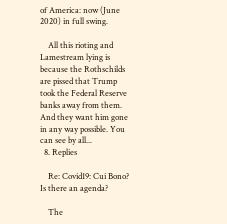of America: now (June 2020) in full swing.

    All this rioting and Lamestream lying is because the Rothschilds are pissed that Trump took the Federal Reserve banks away from them. And they want him gone in any way possible. You can see by all...
  8. Replies

    Re: Covid19: Cui Bono? Is there an agenda?

    The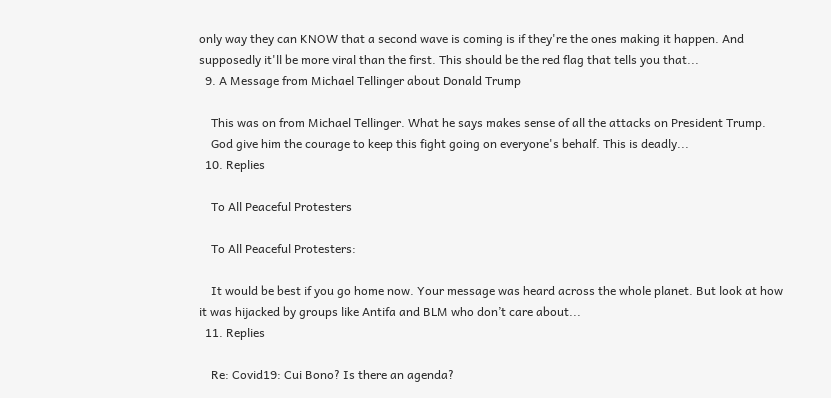only way they can KNOW that a second wave is coming is if they're the ones making it happen. And supposedly it'll be more viral than the first. This should be the red flag that tells you that...
  9. A Message from Michael Tellinger about Donald Trump

    This was on from Michael Tellinger. What he says makes sense of all the attacks on President Trump.
    God give him the courage to keep this fight going on everyone's behalf. This is deadly...
  10. Replies

    To All Peaceful Protesters

    To All Peaceful Protesters:

    It would be best if you go home now. Your message was heard across the whole planet. But look at how it was hijacked by groups like Antifa and BLM who don’t care about...
  11. Replies

    Re: Covid19: Cui Bono? Is there an agenda?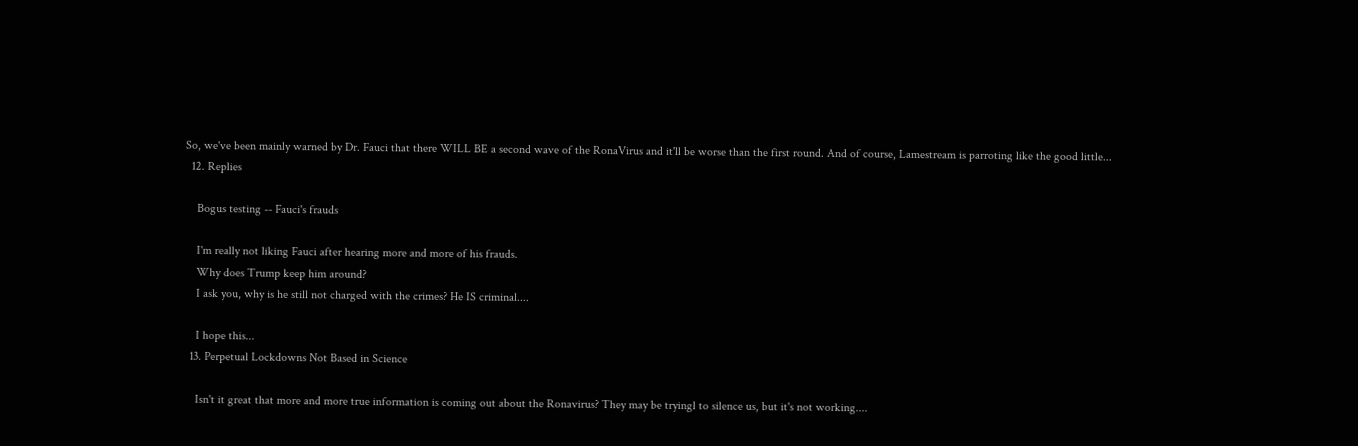So, we've been mainly warned by Dr. Fauci that there WILL BE a second wave of the RonaVirus and it'll be worse than the first round. And of course, Lamestream is parroting like the good little...
  12. Replies

    Bogus testing -- Fauci's frauds

    I'm really not liking Fauci after hearing more and more of his frauds.
    Why does Trump keep him around?
    I ask you, why is he still not charged with the crimes? He IS criminal....

    I hope this...
  13. Perpetual Lockdowns Not Based in Science

    Isn't it great that more and more true information is coming out about the Ronavirus? They may be tryingl to silence us, but it's not working....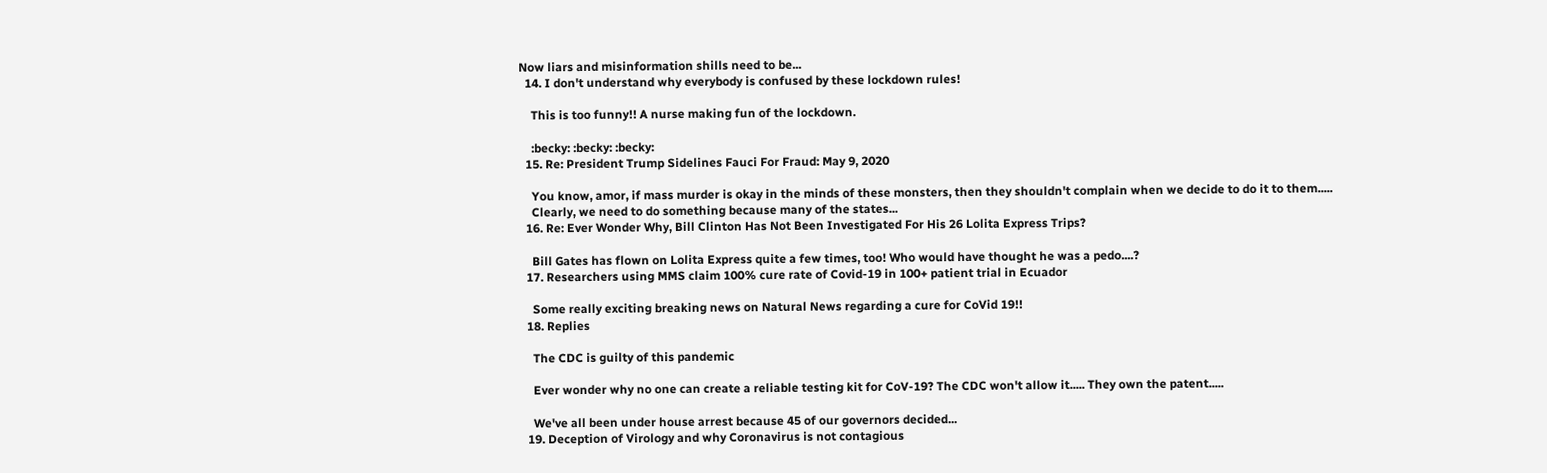Now liars and misinformation shills need to be...
  14. I don't understand why everybody is confused by these lockdown rules!

    This is too funny!! A nurse making fun of the lockdown.

    :becky: :becky: :becky:
  15. Re: President Trump Sidelines Fauci For Fraud: May 9, 2020

    You know, amor, if mass murder is okay in the minds of these monsters, then they shouldn't complain when we decide to do it to them.....
    Clearly, we need to do something because many of the states...
  16. Re: Ever Wonder Why, Bill Clinton Has Not Been Investigated For His 26 Lolita Express Trips?

    Bill Gates has flown on Lolita Express quite a few times, too! Who would have thought he was a pedo....?
  17. Researchers using MMS claim 100% cure rate of Covid-19 in 100+ patient trial in Ecuador

    Some really exciting breaking news on Natural News regarding a cure for CoVid 19!!
  18. Replies

    The CDC is guilty of this pandemic

    Ever wonder why no one can create a reliable testing kit for CoV-19? The CDC won't allow it..... They own the patent.....

    We've all been under house arrest because 45 of our governors decided...
  19. Deception of Virology and why Coronavirus is not contagious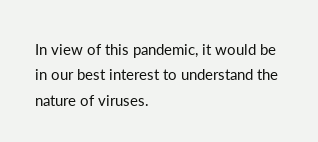In view of this pandemic, it would be in our best interest to understand the nature of viruses.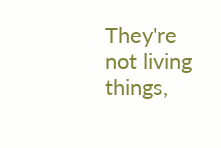They're not living things,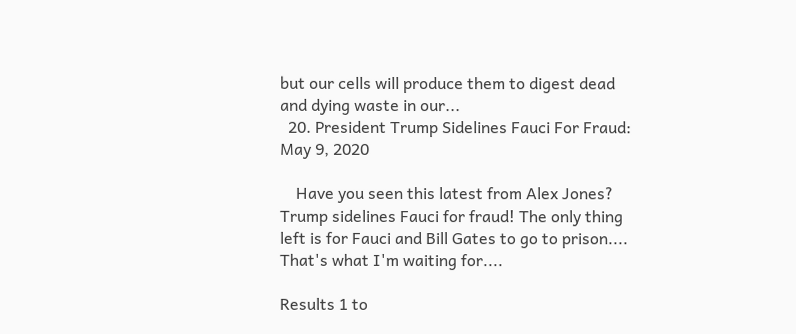but our cells will produce them to digest dead and dying waste in our...
  20. President Trump Sidelines Fauci For Fraud: May 9, 2020

    Have you seen this latest from Alex Jones? Trump sidelines Fauci for fraud! The only thing left is for Fauci and Bill Gates to go to prison.... That's what I'm waiting for....

Results 1 to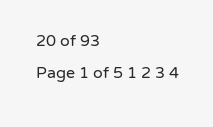20 of 93
Page 1 of 5 1 2 3 4